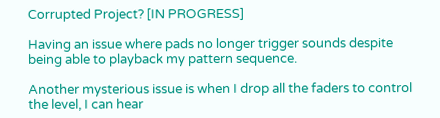Corrupted Project? [IN PROGRESS]

Having an issue where pads no longer trigger sounds despite being able to playback my pattern sequence.

Another mysterious issue is when I drop all the faders to control the level, I can hear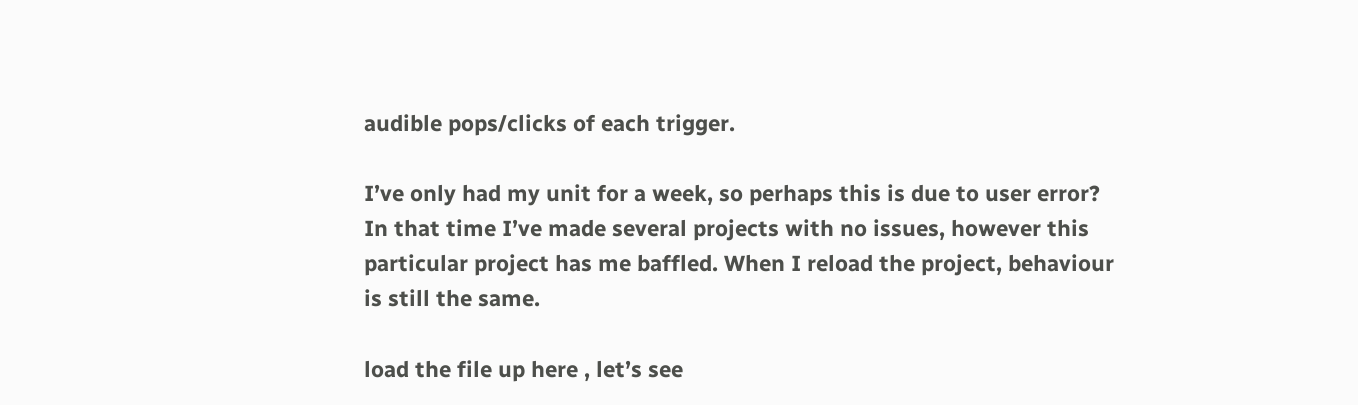audible pops/clicks of each trigger.

I’ve only had my unit for a week, so perhaps this is due to user error? In that time I’ve made several projects with no issues, however this particular project has me baffled. When I reload the project, behaviour is still the same.

load the file up here , let’s see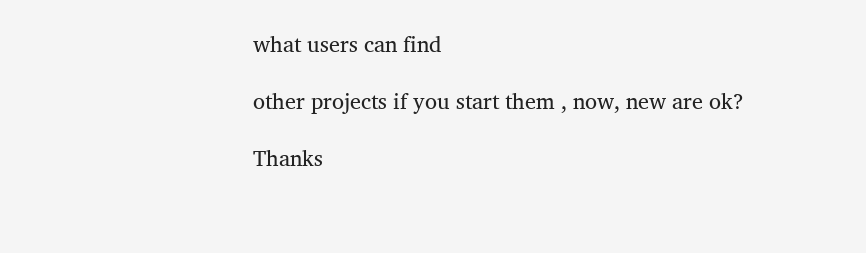what users can find

other projects if you start them , now, new are ok?

Thanks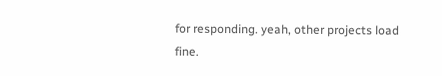for responding. yeah, other projects load fine.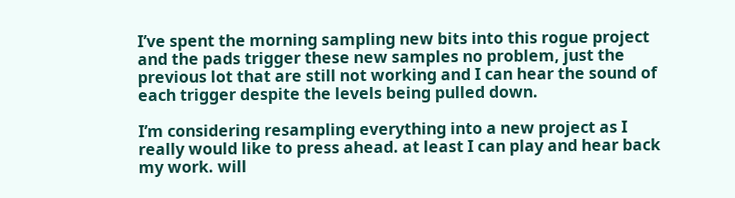I’ve spent the morning sampling new bits into this rogue project and the pads trigger these new samples no problem, just the previous lot that are still not working and I can hear the sound of each trigger despite the levels being pulled down.

I’m considering resampling everything into a new project as I really would like to press ahead. at least I can play and hear back my work. will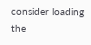consider loading the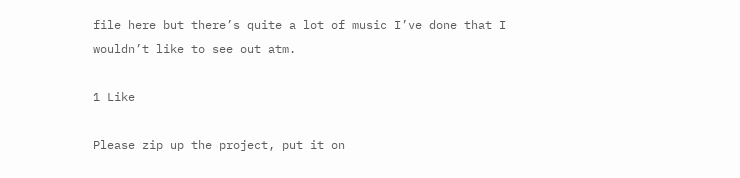file here but there’s quite a lot of music I’ve done that I wouldn’t like to see out atm.

1 Like

Please zip up the project, put it on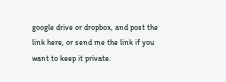google drive or dropbox, and post the link here, or send me the link if you want to keep it private.